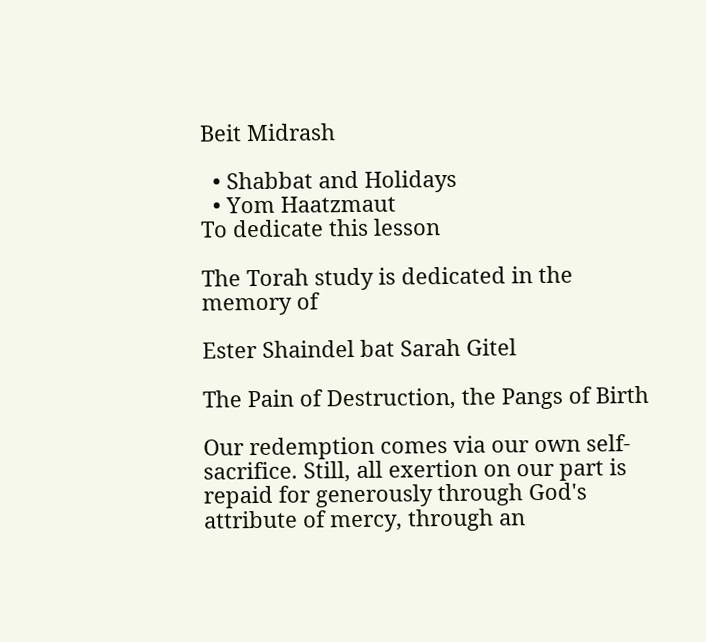Beit Midrash

  • Shabbat and Holidays
  • Yom Haatzmaut
To dedicate this lesson

The Torah study is dedicated in the memory of

Ester Shaindel bat Sarah Gitel

The Pain of Destruction, the Pangs of Birth

Our redemption comes via our own self-sacrifice. Still, all exertion on our part is repaid for generously through God's attribute of mercy, through an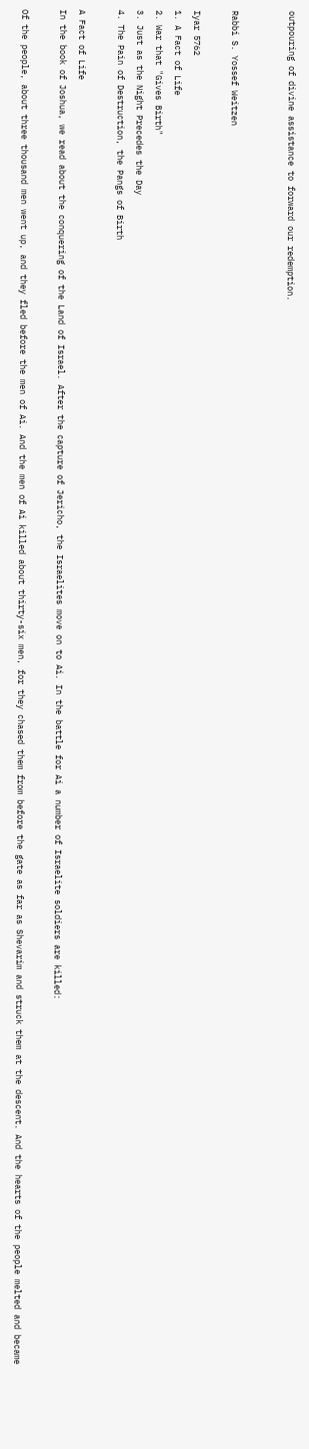outpouring of divine assistance to forward our redemption.


Rabbi S. Yossef Weitzen

Iyar 5762
1. A Fact of Life
2. War that "Gives Birth"
3. Just as the Night Precedes the Day
4. The Pain of Destruction, the Pangs of Birth

A Fact of Life
In the book of Joshua, we read about the conquering of the Land of Israel. After the capture of Jericho, the Israelites move on to Ai. In the battle for Ai a number of Israelite soldiers are killed:

Of the people, about three thousand men went up, and they fled before the men of Ai. And the men of Ai killed about thirty-six men, for they chased them from before the gate as far as Shevarim and struck them at the descent. And the hearts of the people melted and became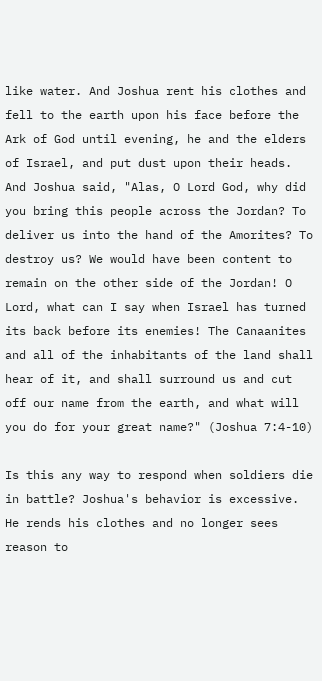like water. And Joshua rent his clothes and fell to the earth upon his face before the Ark of God until evening, he and the elders of Israel, and put dust upon their heads. And Joshua said, "Alas, O Lord God, why did you bring this people across the Jordan? To deliver us into the hand of the Amorites? To destroy us? We would have been content to remain on the other side of the Jordan! O Lord, what can I say when Israel has turned its back before its enemies! The Canaanites and all of the inhabitants of the land shall hear of it, and shall surround us and cut off our name from the earth, and what will you do for your great name?" (Joshua 7:4-10)

Is this any way to respond when soldiers die in battle? Joshua's behavior is excessive. He rends his clothes and no longer sees reason to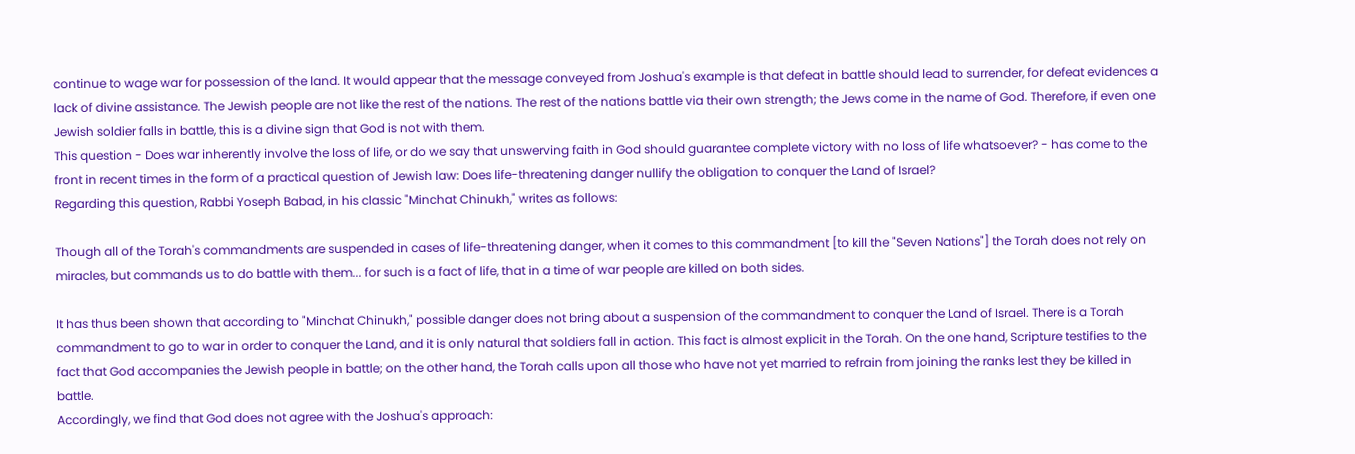continue to wage war for possession of the land. It would appear that the message conveyed from Joshua's example is that defeat in battle should lead to surrender, for defeat evidences a lack of divine assistance. The Jewish people are not like the rest of the nations. The rest of the nations battle via their own strength; the Jews come in the name of God. Therefore, if even one Jewish soldier falls in battle, this is a divine sign that God is not with them.
This question - Does war inherently involve the loss of life, or do we say that unswerving faith in God should guarantee complete victory with no loss of life whatsoever? - has come to the front in recent times in the form of a practical question of Jewish law: Does life-threatening danger nullify the obligation to conquer the Land of Israel?
Regarding this question, Rabbi Yoseph Babad, in his classic "Minchat Chinukh," writes as follows:

Though all of the Torah's commandments are suspended in cases of life-threatening danger, when it comes to this commandment [to kill the "Seven Nations"] the Torah does not rely on miracles, but commands us to do battle with them... for such is a fact of life, that in a time of war people are killed on both sides.

It has thus been shown that according to "Minchat Chinukh," possible danger does not bring about a suspension of the commandment to conquer the Land of Israel. There is a Torah commandment to go to war in order to conquer the Land, and it is only natural that soldiers fall in action. This fact is almost explicit in the Torah. On the one hand, Scripture testifies to the fact that God accompanies the Jewish people in battle; on the other hand, the Torah calls upon all those who have not yet married to refrain from joining the ranks lest they be killed in battle.
Accordingly, we find that God does not agree with the Joshua's approach: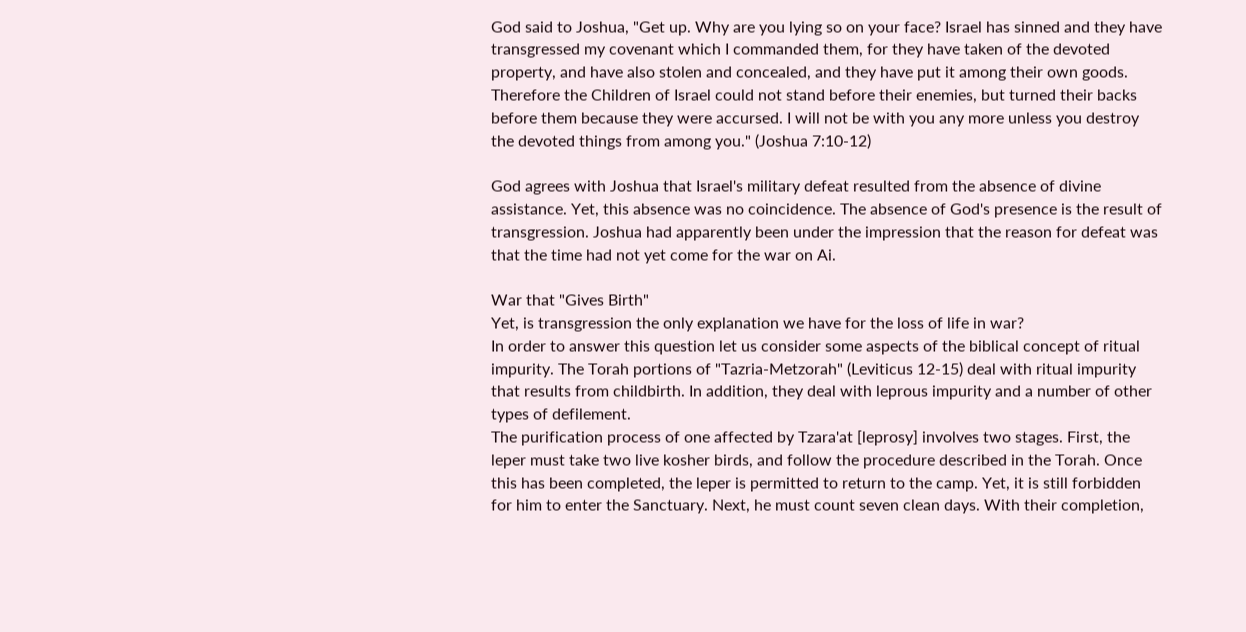God said to Joshua, "Get up. Why are you lying so on your face? Israel has sinned and they have transgressed my covenant which I commanded them, for they have taken of the devoted property, and have also stolen and concealed, and they have put it among their own goods. Therefore the Children of Israel could not stand before their enemies, but turned their backs before them because they were accursed. I will not be with you any more unless you destroy the devoted things from among you." (Joshua 7:10-12)

God agrees with Joshua that Israel's military defeat resulted from the absence of divine assistance. Yet, this absence was no coincidence. The absence of God's presence is the result of transgression. Joshua had apparently been under the impression that the reason for defeat was that the time had not yet come for the war on Ai.

War that "Gives Birth"
Yet, is transgression the only explanation we have for the loss of life in war?
In order to answer this question let us consider some aspects of the biblical concept of ritual impurity. The Torah portions of "Tazria-Metzorah" (Leviticus 12-15) deal with ritual impurity that results from childbirth. In addition, they deal with leprous impurity and a number of other types of defilement.
The purification process of one affected by Tzara'at [leprosy] involves two stages. First, the leper must take two live kosher birds, and follow the procedure described in the Torah. Once this has been completed, the leper is permitted to return to the camp. Yet, it is still forbidden for him to enter the Sanctuary. Next, he must count seven clean days. With their completion,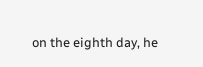on the eighth day, he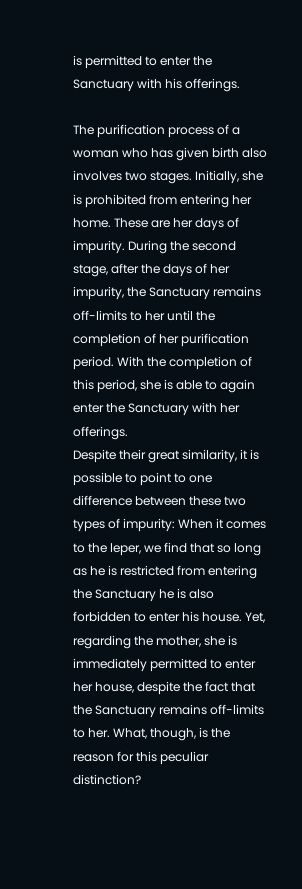is permitted to enter the Sanctuary with his offerings.

The purification process of a woman who has given birth also involves two stages. Initially, she is prohibited from entering her home. These are her days of impurity. During the second stage, after the days of her impurity, the Sanctuary remains off-limits to her until the completion of her purification period. With the completion of this period, she is able to again enter the Sanctuary with her offerings.
Despite their great similarity, it is possible to point to one difference between these two types of impurity: When it comes to the leper, we find that so long as he is restricted from entering the Sanctuary he is also forbidden to enter his house. Yet, regarding the mother, she is immediately permitted to enter her house, despite the fact that the Sanctuary remains off-limits to her. What, though, is the reason for this peculiar distinction?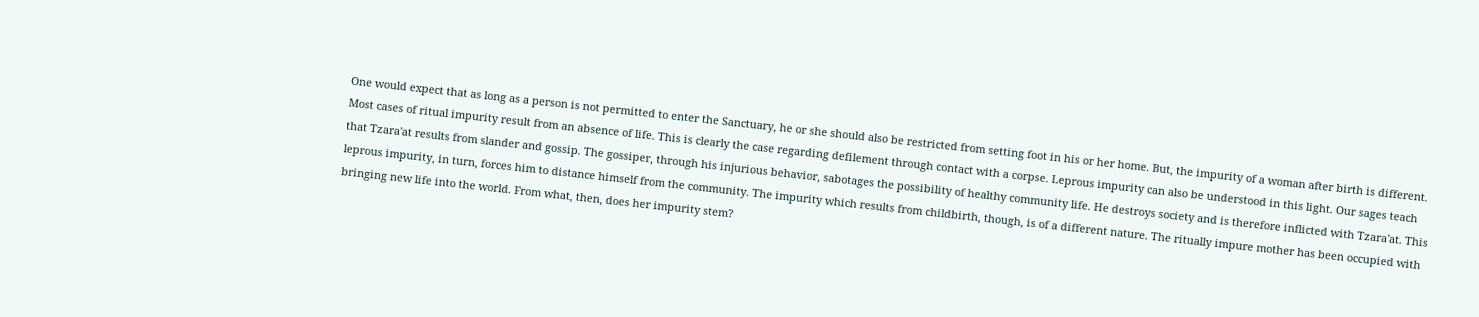One would expect that as long as a person is not permitted to enter the Sanctuary, he or she should also be restricted from setting foot in his or her home. But, the impurity of a woman after birth is different. Most cases of ritual impurity result from an absence of life. This is clearly the case regarding defilement through contact with a corpse. Leprous impurity can also be understood in this light. Our sages teach that Tzara'at results from slander and gossip. The gossiper, through his injurious behavior, sabotages the possibility of healthy community life. He destroys society and is therefore inflicted with Tzara'at. This leprous impurity, in turn, forces him to distance himself from the community. The impurity which results from childbirth, though, is of a different nature. The ritually impure mother has been occupied with bringing new life into the world. From what, then, does her impurity stem?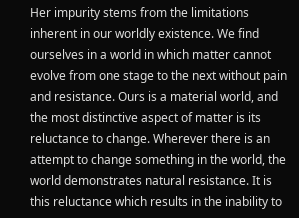Her impurity stems from the limitations inherent in our worldly existence. We find ourselves in a world in which matter cannot evolve from one stage to the next without pain and resistance. Ours is a material world, and the most distinctive aspect of matter is its reluctance to change. Wherever there is an attempt to change something in the world, the world demonstrates natural resistance. It is this reluctance which results in the inability to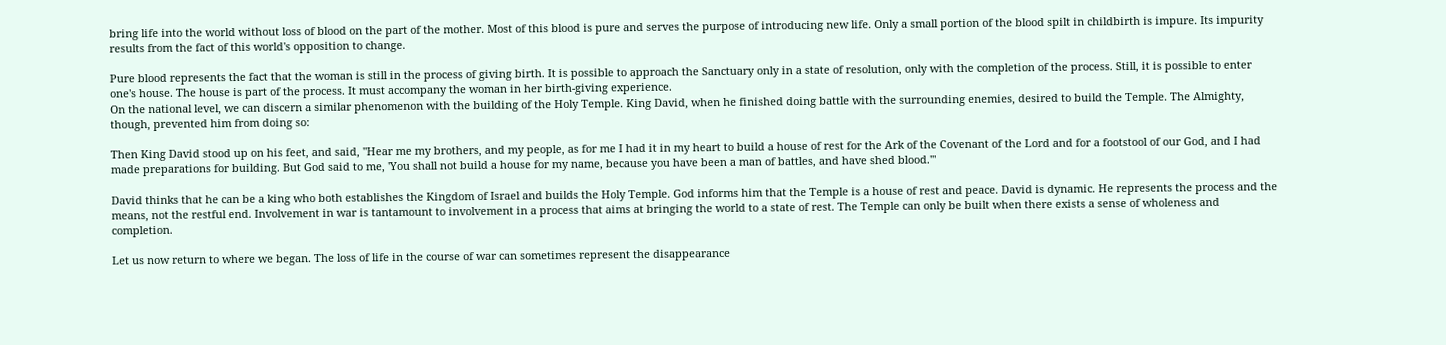bring life into the world without loss of blood on the part of the mother. Most of this blood is pure and serves the purpose of introducing new life. Only a small portion of the blood spilt in childbirth is impure. Its impurity results from the fact of this world's opposition to change.

Pure blood represents the fact that the woman is still in the process of giving birth. It is possible to approach the Sanctuary only in a state of resolution, only with the completion of the process. Still, it is possible to enter one's house. The house is part of the process. It must accompany the woman in her birth-giving experience.
On the national level, we can discern a similar phenomenon with the building of the Holy Temple. King David, when he finished doing battle with the surrounding enemies, desired to build the Temple. The Almighty, though, prevented him from doing so:

Then King David stood up on his feet, and said, "Hear me my brothers, and my people, as for me I had it in my heart to build a house of rest for the Ark of the Covenant of the Lord and for a footstool of our God, and I had made preparations for building. But God said to me, 'You shall not build a house for my name, because you have been a man of battles, and have shed blood.'"

David thinks that he can be a king who both establishes the Kingdom of Israel and builds the Holy Temple. God informs him that the Temple is a house of rest and peace. David is dynamic. He represents the process and the means, not the restful end. Involvement in war is tantamount to involvement in a process that aims at bringing the world to a state of rest. The Temple can only be built when there exists a sense of wholeness and completion.

Let us now return to where we began. The loss of life in the course of war can sometimes represent the disappearance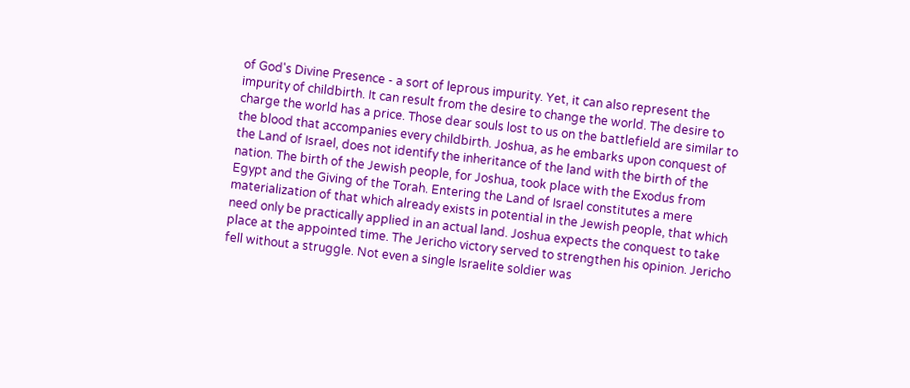of God's Divine Presence - a sort of leprous impurity. Yet, it can also represent the impurity of childbirth. It can result from the desire to change the world. The desire to charge the world has a price. Those dear souls lost to us on the battlefield are similar to the blood that accompanies every childbirth. Joshua, as he embarks upon conquest of the Land of Israel, does not identify the inheritance of the land with the birth of the nation. The birth of the Jewish people, for Joshua, took place with the Exodus from Egypt and the Giving of the Torah. Entering the Land of Israel constitutes a mere materialization of that which already exists in potential in the Jewish people, that which need only be practically applied in an actual land. Joshua expects the conquest to take place at the appointed time. The Jericho victory served to strengthen his opinion. Jericho fell without a struggle. Not even a single Israelite soldier was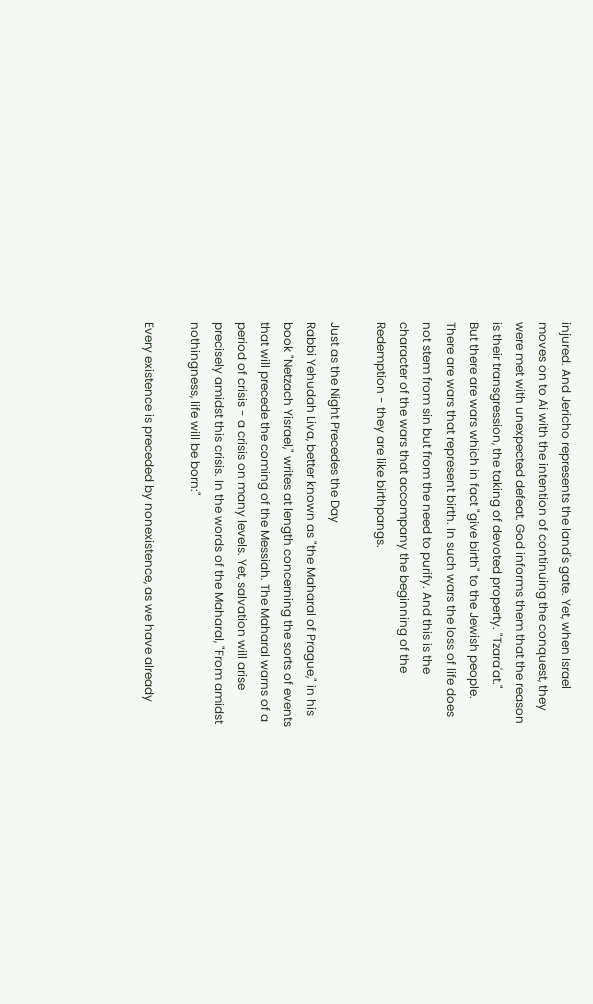injured. And Jericho represents the land's gate. Yet, when Israel moves on to Ai with the intention of continuing the conquest, they were met with unexpected defeat. God informs them that the reason is their transgression, the taking of devoted property. "Tzara'at."
But there are wars which in fact "give birth" to the Jewish people. There are wars that represent birth. In such wars the loss of life does not stem from sin but from the need to purify. And this is the character of the wars that accompany the beginning of the Redemption - they are like birthpangs.

Just as the Night Precedes the Day
Rabbi Yehudah Liva, better known as "the Maharal of Prague," in his book "Netzach Yisrael," writes at length concerning the sorts of events that will precede the coming of the Messiah. The Maharal warns of a period of crisis - a crisis on many levels. Yet, salvation will arise precisely amidst this crisis. In the words of the Maharal, "From amidst nothingness, life will be born:"

Every existence is preceded by nonexistence, as we have already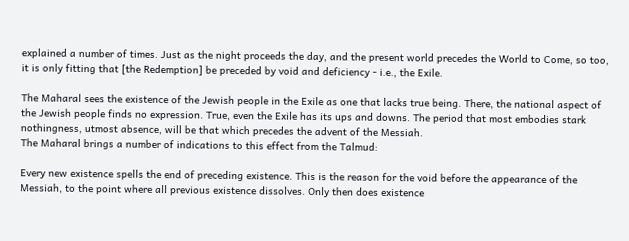explained a number of times. Just as the night proceeds the day, and the present world precedes the World to Come, so too, it is only fitting that [the Redemption] be preceded by void and deficiency - i.e., the Exile.

The Maharal sees the existence of the Jewish people in the Exile as one that lacks true being. There, the national aspect of the Jewish people finds no expression. True, even the Exile has its ups and downs. The period that most embodies stark nothingness, utmost absence, will be that which precedes the advent of the Messiah.
The Maharal brings a number of indications to this effect from the Talmud:

Every new existence spells the end of preceding existence. This is the reason for the void before the appearance of the Messiah, to the point where all previous existence dissolves. Only then does existence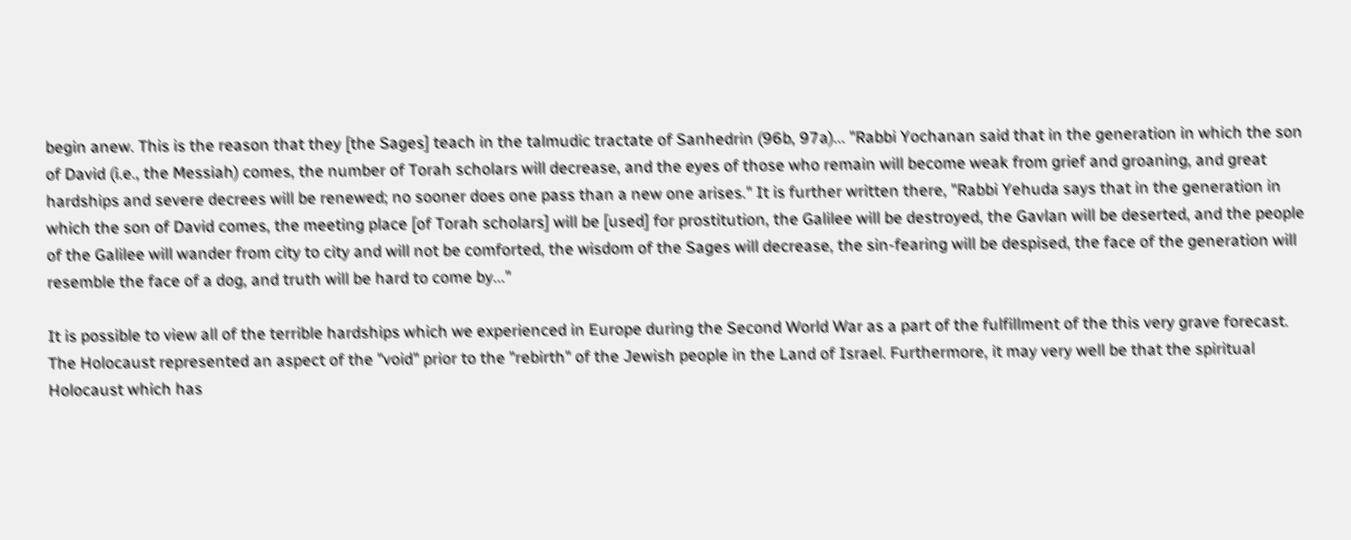begin anew. This is the reason that they [the Sages] teach in the talmudic tractate of Sanhedrin (96b, 97a)... "Rabbi Yochanan said that in the generation in which the son of David (i.e., the Messiah) comes, the number of Torah scholars will decrease, and the eyes of those who remain will become weak from grief and groaning, and great hardships and severe decrees will be renewed; no sooner does one pass than a new one arises." It is further written there, "Rabbi Yehuda says that in the generation in which the son of David comes, the meeting place [of Torah scholars] will be [used] for prostitution, the Galilee will be destroyed, the Gavlan will be deserted, and the people of the Galilee will wander from city to city and will not be comforted, the wisdom of the Sages will decrease, the sin-fearing will be despised, the face of the generation will resemble the face of a dog, and truth will be hard to come by..."

It is possible to view all of the terrible hardships which we experienced in Europe during the Second World War as a part of the fulfillment of the this very grave forecast. The Holocaust represented an aspect of the "void" prior to the "rebirth" of the Jewish people in the Land of Israel. Furthermore, it may very well be that the spiritual Holocaust which has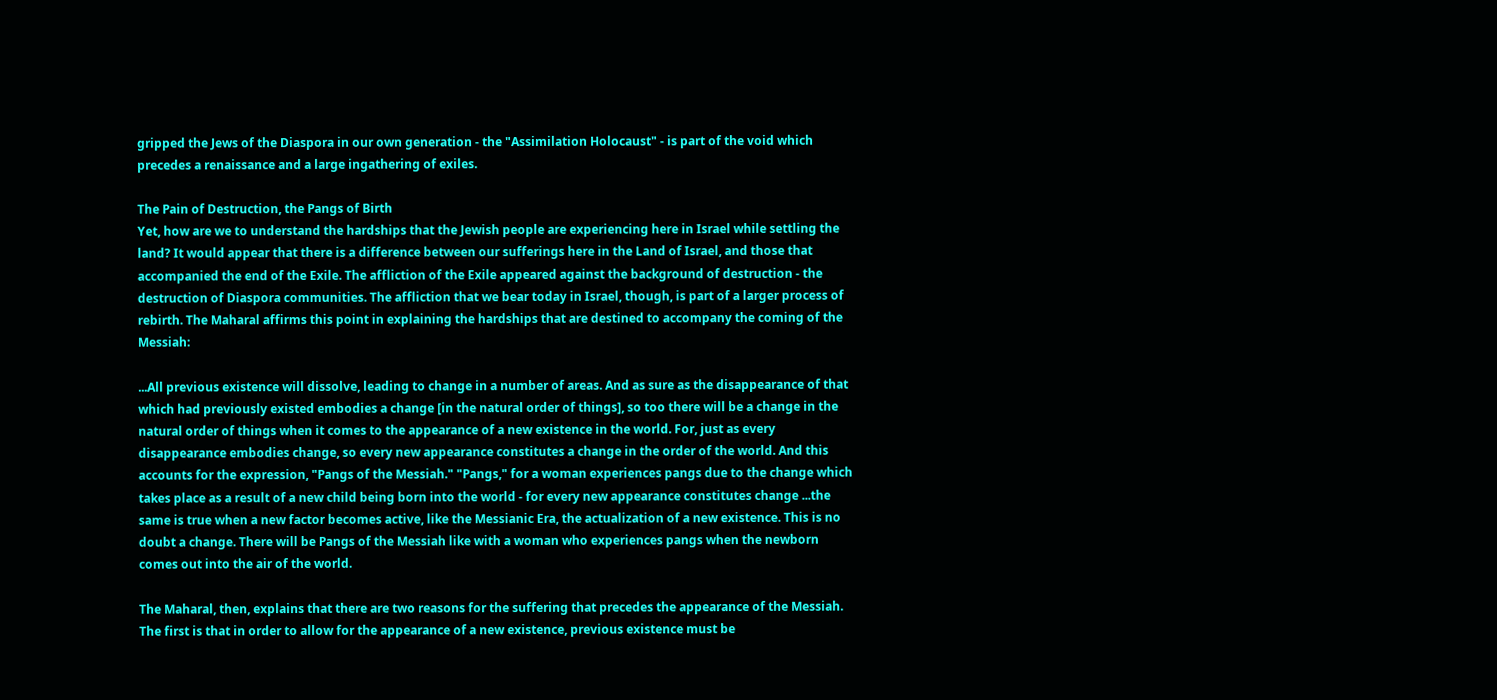gripped the Jews of the Diaspora in our own generation - the "Assimilation Holocaust" - is part of the void which precedes a renaissance and a large ingathering of exiles.

The Pain of Destruction, the Pangs of Birth
Yet, how are we to understand the hardships that the Jewish people are experiencing here in Israel while settling the land? It would appear that there is a difference between our sufferings here in the Land of Israel, and those that accompanied the end of the Exile. The affliction of the Exile appeared against the background of destruction - the destruction of Diaspora communities. The affliction that we bear today in Israel, though, is part of a larger process of rebirth. The Maharal affirms this point in explaining the hardships that are destined to accompany the coming of the Messiah:

...All previous existence will dissolve, leading to change in a number of areas. And as sure as the disappearance of that which had previously existed embodies a change [in the natural order of things], so too there will be a change in the natural order of things when it comes to the appearance of a new existence in the world. For, just as every disappearance embodies change, so every new appearance constitutes a change in the order of the world. And this accounts for the expression, "Pangs of the Messiah." "Pangs," for a woman experiences pangs due to the change which takes place as a result of a new child being born into the world - for every new appearance constitutes change ...the same is true when a new factor becomes active, like the Messianic Era, the actualization of a new existence. This is no doubt a change. There will be Pangs of the Messiah like with a woman who experiences pangs when the newborn comes out into the air of the world.

The Maharal, then, explains that there are two reasons for the suffering that precedes the appearance of the Messiah. The first is that in order to allow for the appearance of a new existence, previous existence must be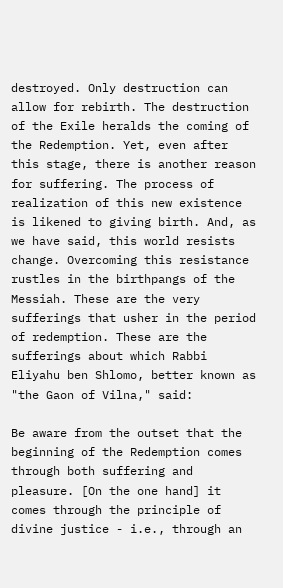destroyed. Only destruction can allow for rebirth. The destruction of the Exile heralds the coming of the Redemption. Yet, even after this stage, there is another reason for suffering. The process of realization of this new existence is likened to giving birth. And, as we have said, this world resists change. Overcoming this resistance rustles in the birthpangs of the Messiah. These are the very sufferings that usher in the period of redemption. These are the sufferings about which Rabbi Eliyahu ben Shlomo, better known as "the Gaon of Vilna," said:

Be aware from the outset that the beginning of the Redemption comes through both suffering and pleasure. [On the one hand] it comes through the principle of divine justice - i.e., through an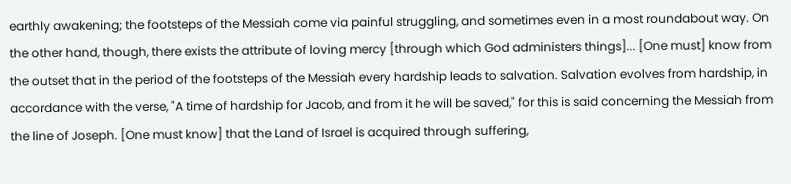earthly awakening; the footsteps of the Messiah come via painful struggling, and sometimes even in a most roundabout way. On the other hand, though, there exists the attribute of loving mercy [through which God administers things]... [One must] know from the outset that in the period of the footsteps of the Messiah every hardship leads to salvation. Salvation evolves from hardship, in accordance with the verse, "A time of hardship for Jacob, and from it he will be saved," for this is said concerning the Messiah from the line of Joseph. [One must know] that the Land of Israel is acquired through suffering,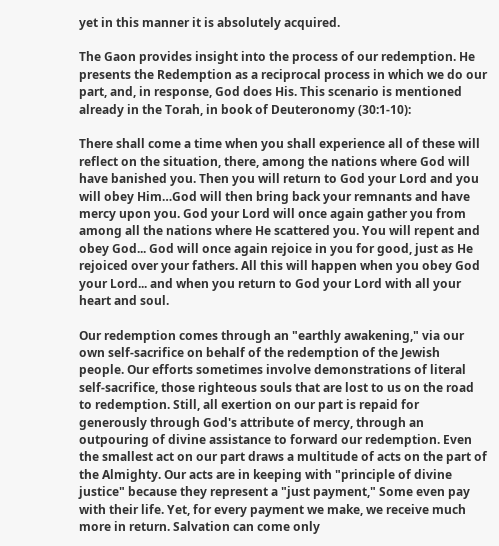yet in this manner it is absolutely acquired.

The Gaon provides insight into the process of our redemption. He presents the Redemption as a reciprocal process in which we do our part, and, in response, God does His. This scenario is mentioned already in the Torah, in book of Deuteronomy (30:1-10):

There shall come a time when you shall experience all of these will reflect on the situation, there, among the nations where God will have banished you. Then you will return to God your Lord and you will obey Him…God will then bring back your remnants and have mercy upon you. God your Lord will once again gather you from among all the nations where He scattered you. You will repent and obey God... God will once again rejoice in you for good, just as He rejoiced over your fathers. All this will happen when you obey God your Lord... and when you return to God your Lord with all your heart and soul.

Our redemption comes through an "earthly awakening," via our own self-sacrifice on behalf of the redemption of the Jewish people. Our efforts sometimes involve demonstrations of literal self-sacrifice, those righteous souls that are lost to us on the road to redemption. Still, all exertion on our part is repaid for generously through God's attribute of mercy, through an outpouring of divine assistance to forward our redemption. Even the smallest act on our part draws a multitude of acts on the part of the Almighty. Our acts are in keeping with "principle of divine justice" because they represent a "just payment," Some even pay with their life. Yet, for every payment we make, we receive much more in return. Salvation can come only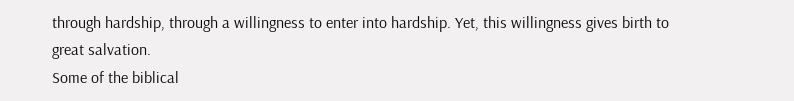through hardship, through a willingness to enter into hardship. Yet, this willingness gives birth to great salvation.
Some of the biblical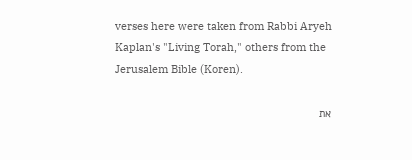verses here were taken from Rabbi Aryeh Kaplan's "Living Torah," others from the Jerusalem Bible (Koren).

את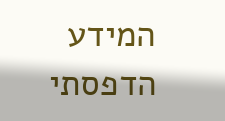המידע הדפסתי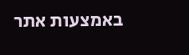באמצעות אתר